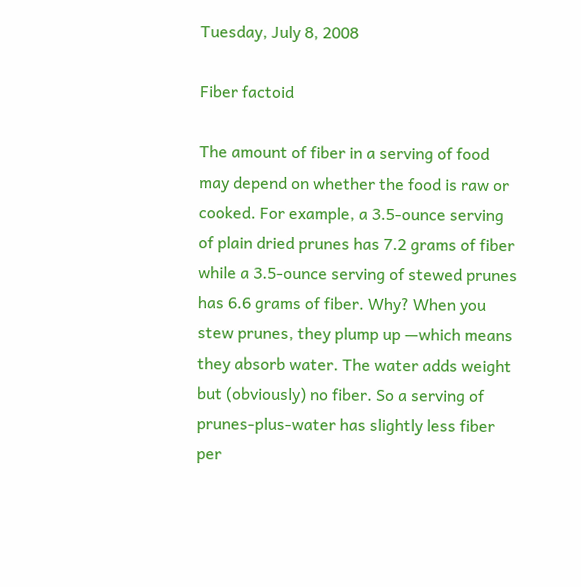Tuesday, July 8, 2008

Fiber factoid

The amount of fiber in a serving of food may depend on whether the food is raw or cooked. For example, a 3.5-ounce serving of plain dried prunes has 7.2 grams of fiber while a 3.5-ounce serving of stewed prunes has 6.6 grams of fiber. Why? When you stew prunes, they plump up —which means they absorb water. The water adds weight but (obviously) no fiber. So a serving of prunes-plus-water has slightly less fiber per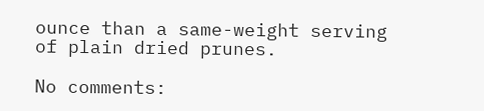ounce than a same-weight serving of plain dried prunes.

No comments: